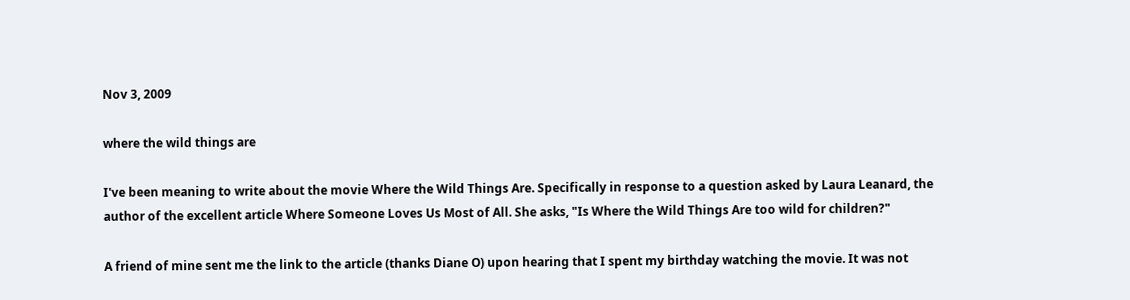Nov 3, 2009

where the wild things are

I've been meaning to write about the movie Where the Wild Things Are. Specifically in response to a question asked by Laura Leanard, the author of the excellent article Where Someone Loves Us Most of All. She asks, "Is Where the Wild Things Are too wild for children?"

A friend of mine sent me the link to the article (thanks Diane O) upon hearing that I spent my birthday watching the movie. It was not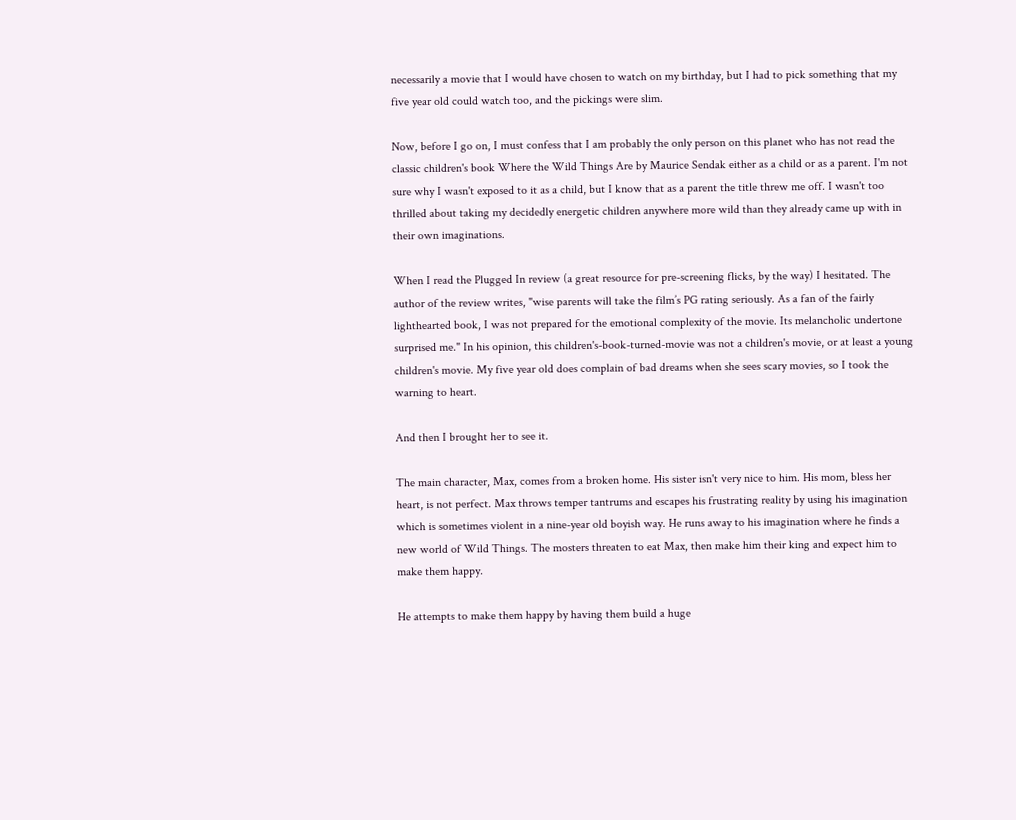necessarily a movie that I would have chosen to watch on my birthday, but I had to pick something that my five year old could watch too, and the pickings were slim.

Now, before I go on, I must confess that I am probably the only person on this planet who has not read the classic children's book Where the Wild Things Are by Maurice Sendak either as a child or as a parent. I'm not sure why I wasn't exposed to it as a child, but I know that as a parent the title threw me off. I wasn't too thrilled about taking my decidedly energetic children anywhere more wild than they already came up with in their own imaginations.

When I read the Plugged In review (a great resource for pre-screening flicks, by the way) I hesitated. The author of the review writes, "wise parents will take the film’s PG rating seriously. As a fan of the fairly lighthearted book, I was not prepared for the emotional complexity of the movie. Its melancholic undertone surprised me." In his opinion, this children's-book-turned-movie was not a children's movie, or at least a young children's movie. My five year old does complain of bad dreams when she sees scary movies, so I took the warning to heart.

And then I brought her to see it.

The main character, Max, comes from a broken home. His sister isn't very nice to him. His mom, bless her heart, is not perfect. Max throws temper tantrums and escapes his frustrating reality by using his imagination which is sometimes violent in a nine-year old boyish way. He runs away to his imagination where he finds a new world of Wild Things. The mosters threaten to eat Max, then make him their king and expect him to make them happy.

He attempts to make them happy by having them build a huge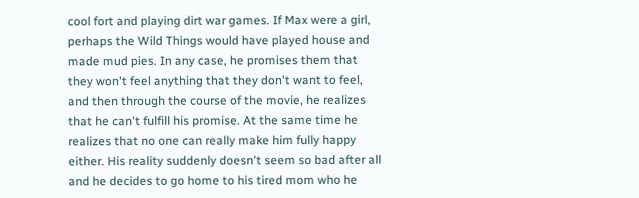cool fort and playing dirt war games. If Max were a girl, perhaps the Wild Things would have played house and made mud pies. In any case, he promises them that they won't feel anything that they don't want to feel, and then through the course of the movie, he realizes that he can't fulfill his promise. At the same time he realizes that no one can really make him fully happy either. His reality suddenly doesn't seem so bad after all and he decides to go home to his tired mom who he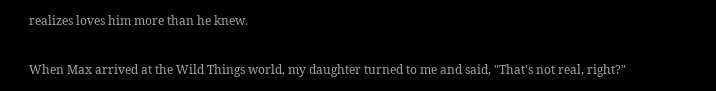realizes loves him more than he knew.

When Max arrived at the Wild Things world, my daughter turned to me and said, "That's not real, right?"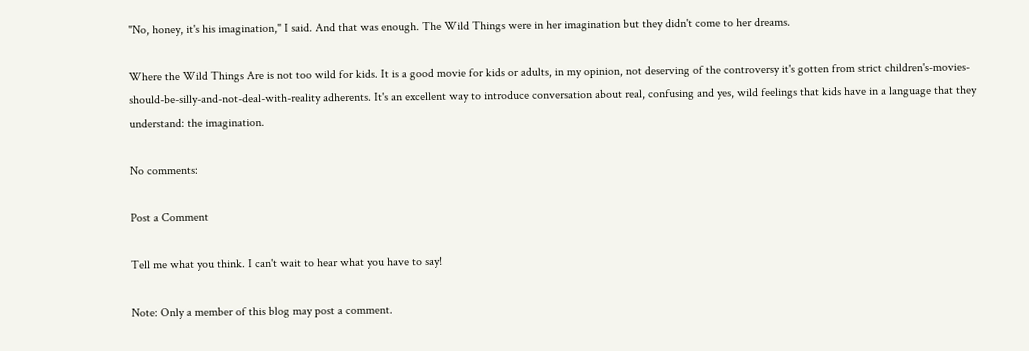"No, honey, it's his imagination," I said. And that was enough. The Wild Things were in her imagination but they didn't come to her dreams.

Where the Wild Things Are is not too wild for kids. It is a good movie for kids or adults, in my opinion, not deserving of the controversy it's gotten from strict children's-movies-should-be-silly-and-not-deal-with-reality adherents. It's an excellent way to introduce conversation about real, confusing and yes, wild feelings that kids have in a language that they understand: the imagination.

No comments:

Post a Comment

Tell me what you think. I can't wait to hear what you have to say!

Note: Only a member of this blog may post a comment.